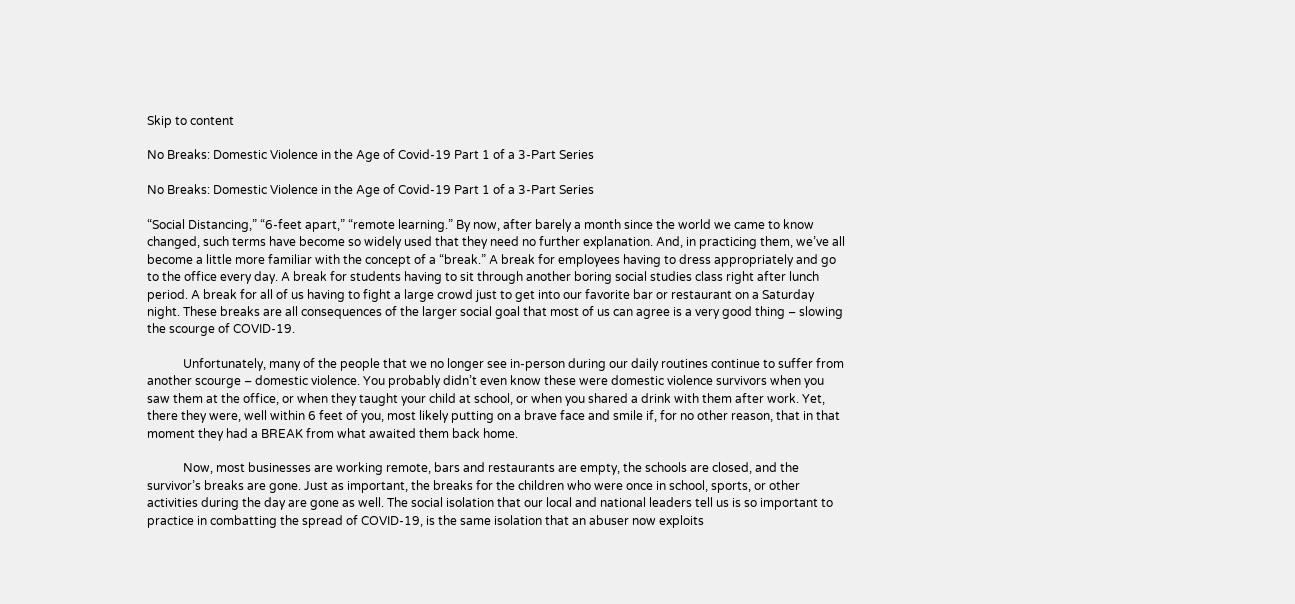Skip to content

No Breaks: Domestic Violence in the Age of Covid-19 Part 1 of a 3-Part Series

No Breaks: Domestic Violence in the Age of Covid-19 Part 1 of a 3-Part Series

“Social Distancing,” “6-feet apart,” “remote learning.” By now, after barely a month since the world we came to know changed, such terms have become so widely used that they need no further explanation. And, in practicing them, we’ve all become a little more familiar with the concept of a “break.” A break for employees having to dress appropriately and go to the office every day. A break for students having to sit through another boring social studies class right after lunch period. A break for all of us having to fight a large crowd just to get into our favorite bar or restaurant on a Saturday night. These breaks are all consequences of the larger social goal that most of us can agree is a very good thing – slowing the scourge of COVID-19.

            Unfortunately, many of the people that we no longer see in-person during our daily routines continue to suffer from another scourge – domestic violence. You probably didn’t even know these were domestic violence survivors when you saw them at the office, or when they taught your child at school, or when you shared a drink with them after work. Yet, there they were, well within 6 feet of you, most likely putting on a brave face and smile if, for no other reason, that in that moment they had a BREAK from what awaited them back home.

            Now, most businesses are working remote, bars and restaurants are empty, the schools are closed, and the survivor’s breaks are gone. Just as important, the breaks for the children who were once in school, sports, or other activities during the day are gone as well. The social isolation that our local and national leaders tell us is so important to practice in combatting the spread of COVID-19, is the same isolation that an abuser now exploits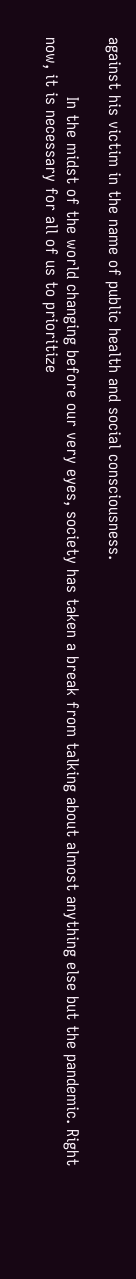against his victim in the name of public health and social consciousness.

            In the midst of the world changing before our very eyes, society has taken a break from talking about almost anything else but the pandemic. Right now, it is necessary for all of us to prioritize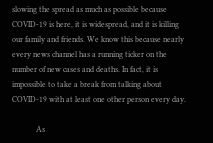slowing the spread as much as possible because COVID-19 is here, it is widespread, and it is killing our family and friends. We know this because nearly every news channel has a running ticker on the number of new cases and deaths. In fact, it is impossible to take a break from talking about COVID-19 with at least one other person every day.

            As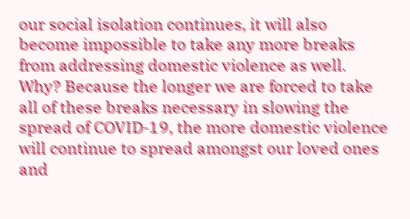our social isolation continues, it will also become impossible to take any more breaks from addressing domestic violence as well. Why? Because the longer we are forced to take all of these breaks necessary in slowing the spread of COVID-19, the more domestic violence will continue to spread amongst our loved ones and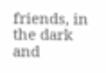friends, in the dark and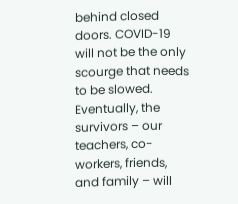behind closed doors. COVID-19 will not be the only scourge that needs to be slowed. Eventually, the survivors – our teachers, co-workers, friends, and family – will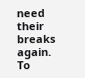need their breaks again. To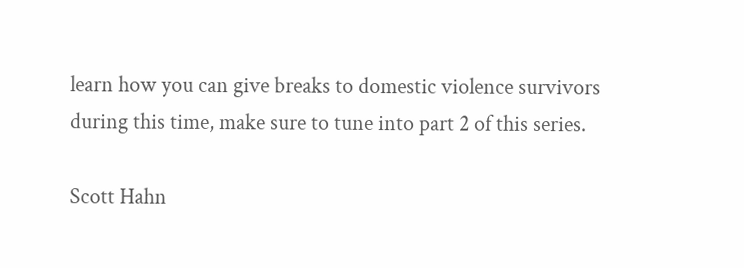learn how you can give breaks to domestic violence survivors during this time, make sure to tune into part 2 of this series.

Scott Hahn